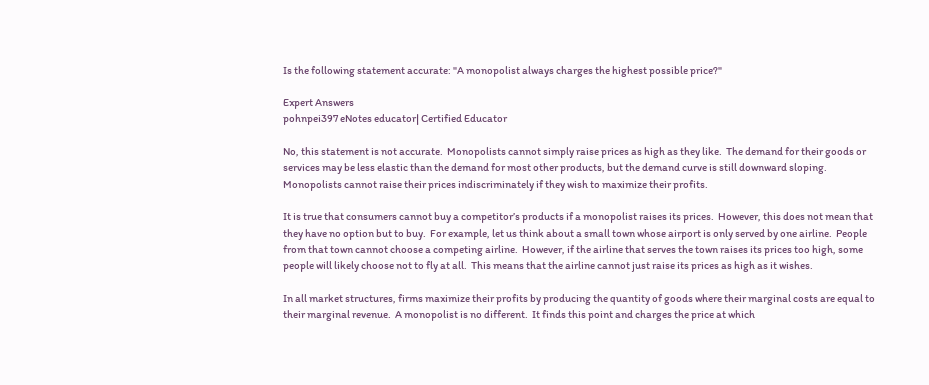Is the following statement accurate: "A monopolist always charges the highest possible price?"

Expert Answers
pohnpei397 eNotes educator| Certified Educator

No, this statement is not accurate.  Monopolists cannot simply raise prices as high as they like.  The demand for their goods or services may be less elastic than the demand for most other products, but the demand curve is still downward sloping.  Monopolists cannot raise their prices indiscriminately if they wish to maximize their profits.

It is true that consumers cannot buy a competitor’s products if a monopolist raises its prices.  However, this does not mean that they have no option but to buy.  For example, let us think about a small town whose airport is only served by one airline.  People from that town cannot choose a competing airline.  However, if the airline that serves the town raises its prices too high, some people will likely choose not to fly at all.  This means that the airline cannot just raise its prices as high as it wishes.

In all market structures, firms maximize their profits by producing the quantity of goods where their marginal costs are equal to their marginal revenue.  A monopolist is no different.  It finds this point and charges the price at which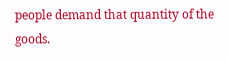people demand that quantity of the goods.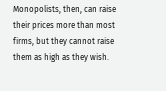Monopolists, then, can raise their prices more than most firms, but they cannot raise them as high as they wish.